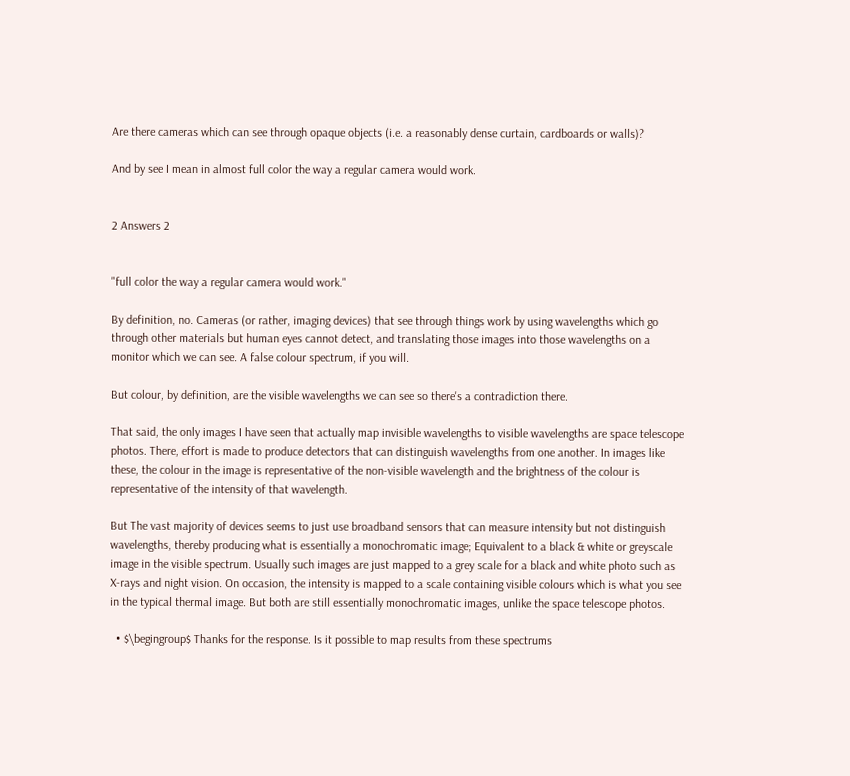Are there cameras which can see through opaque objects (i.e. a reasonably dense curtain, cardboards or walls)?

And by see I mean in almost full color the way a regular camera would work.


2 Answers 2


"full color the way a regular camera would work."

By definition, no. Cameras (or rather, imaging devices) that see through things work by using wavelengths which go through other materials but human eyes cannot detect, and translating those images into those wavelengths on a monitor which we can see. A false colour spectrum, if you will.

But colour, by definition, are the visible wavelengths we can see so there's a contradiction there.

That said, the only images I have seen that actually map invisible wavelengths to visible wavelengths are space telescope photos. There, effort is made to produce detectors that can distinguish wavelengths from one another. In images like these, the colour in the image is representative of the non-visible wavelength and the brightness of the colour is representative of the intensity of that wavelength.

But The vast majority of devices seems to just use broadband sensors that can measure intensity but not distinguish wavelengths, thereby producing what is essentially a monochromatic image; Equivalent to a black & white or greyscale image in the visible spectrum. Usually such images are just mapped to a grey scale for a black and white photo such as X-rays and night vision. On occasion, the intensity is mapped to a scale containing visible colours which is what you see in the typical thermal image. But both are still essentially monochromatic images, unlike the space telescope photos.

  • $\begingroup$ Thanks for the response. Is it possible to map results from these spectrums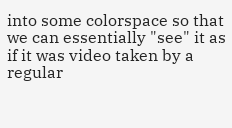into some colorspace so that we can essentially "see" it as if it was video taken by a regular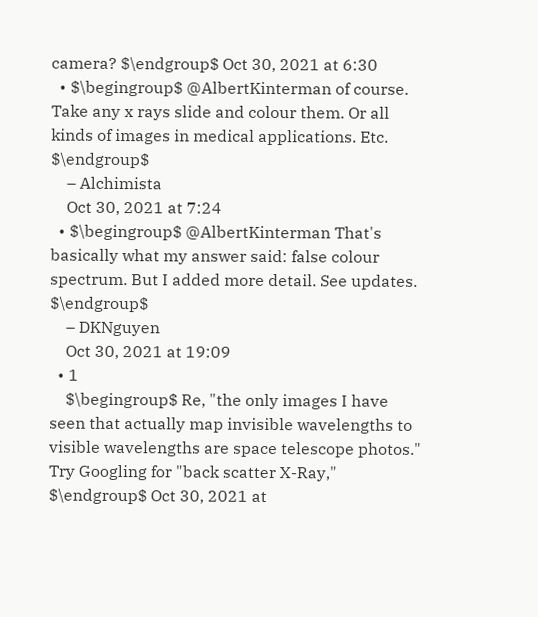camera? $\endgroup$ Oct 30, 2021 at 6:30
  • $\begingroup$ @AlbertKinterman of course. Take any x rays slide and colour them. Or all kinds of images in medical applications. Etc. $\endgroup$
    – Alchimista
    Oct 30, 2021 at 7:24
  • $\begingroup$ @AlbertKinterman That's basically what my answer said: false colour spectrum. But I added more detail. See updates. $\endgroup$
    – DKNguyen
    Oct 30, 2021 at 19:09
  • 1
    $\begingroup$ Re, "the only images I have seen that actually map invisible wavelengths to visible wavelengths are space telescope photos." Try Googling for "back scatter X-Ray," $\endgroup$ Oct 30, 2021 at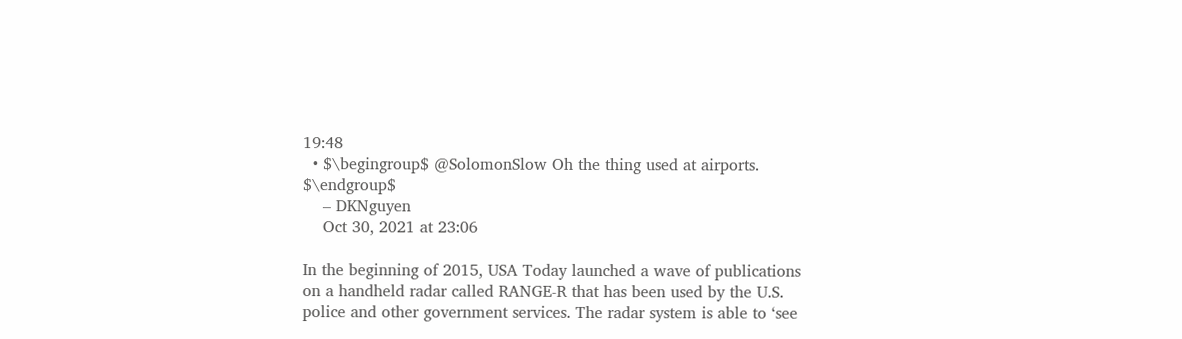19:48
  • $\begingroup$ @SolomonSlow Oh the thing used at airports. $\endgroup$
    – DKNguyen
    Oct 30, 2021 at 23:06

In the beginning of 2015, USA Today launched a wave of publications on a handheld radar called RANGE-R that has been used by the U.S. police and other government services. The radar system is able to ‘see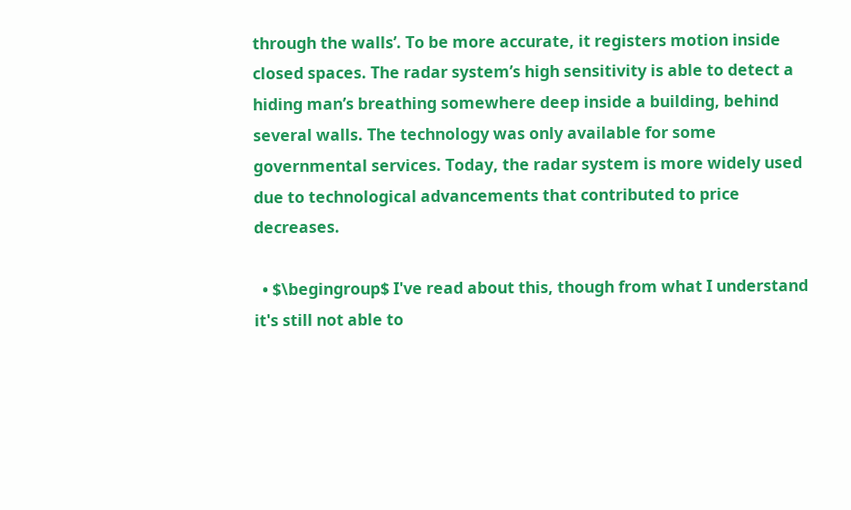through the walls’. To be more accurate, it registers motion inside closed spaces. The radar system’s high sensitivity is able to detect a hiding man’s breathing somewhere deep inside a building, behind several walls. The technology was only available for some governmental services. Today, the radar system is more widely used due to technological advancements that contributed to price decreases.

  • $\begingroup$ I've read about this, though from what I understand it's still not able to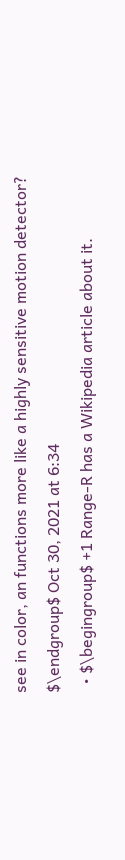see in color, an functions more like a highly sensitive motion detector? $\endgroup$ Oct 30, 2021 at 6:34
  • $\begingroup$ +1 Range-R has a Wikipedia article about it.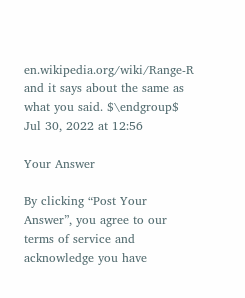en.wikipedia.org/wiki/Range-R and it says about the same as what you said. $\endgroup$ Jul 30, 2022 at 12:56

Your Answer

By clicking “Post Your Answer”, you agree to our terms of service and acknowledge you have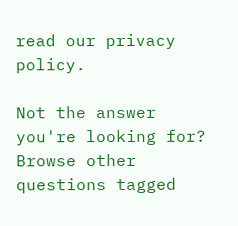read our privacy policy.

Not the answer you're looking for? Browse other questions tagged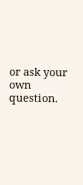or ask your own question.